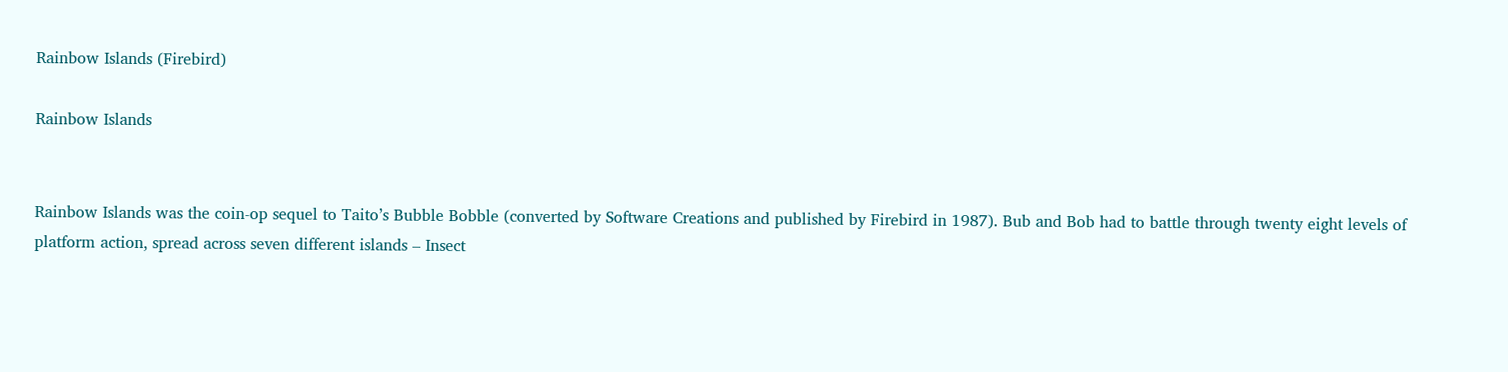Rainbow Islands (Firebird)

Rainbow Islands


Rainbow Islands was the coin-op sequel to Taito’s Bubble Bobble (converted by Software Creations and published by Firebird in 1987). Bub and Bob had to battle through twenty eight levels of platform action, spread across seven different islands – Insect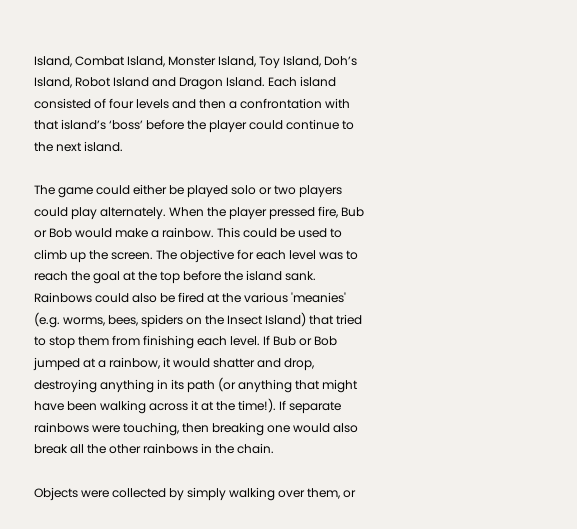Island, Combat Island, Monster Island, Toy Island, Doh’s Island, Robot Island and Dragon Island. Each island consisted of four levels and then a confrontation with that island’s ‘boss’ before the player could continue to the next island.

The game could either be played solo or two players could play alternately. When the player pressed fire, Bub or Bob would make a rainbow. This could be used to climb up the screen. The objective for each level was to reach the goal at the top before the island sank. Rainbows could also be fired at the various 'meanies' (e.g. worms, bees, spiders on the Insect Island) that tried to stop them from finishing each level. If Bub or Bob jumped at a rainbow, it would shatter and drop, destroying anything in its path (or anything that might have been walking across it at the time!). If separate rainbows were touching, then breaking one would also break all the other rainbows in the chain.

Objects were collected by simply walking over them, or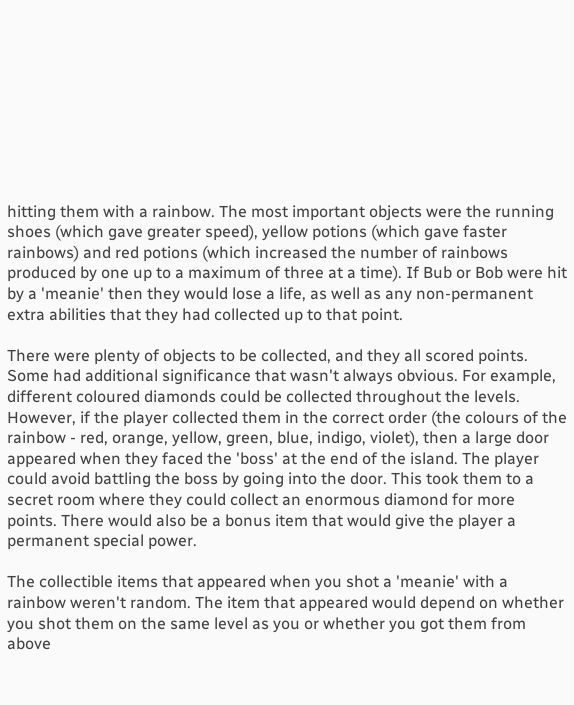hitting them with a rainbow. The most important objects were the running shoes (which gave greater speed), yellow potions (which gave faster rainbows) and red potions (which increased the number of rainbows produced by one up to a maximum of three at a time). If Bub or Bob were hit by a 'meanie' then they would lose a life, as well as any non-permanent extra abilities that they had collected up to that point.

There were plenty of objects to be collected, and they all scored points. Some had additional significance that wasn't always obvious. For example, different coloured diamonds could be collected throughout the levels. However, if the player collected them in the correct order (the colours of the rainbow - red, orange, yellow, green, blue, indigo, violet), then a large door appeared when they faced the 'boss' at the end of the island. The player could avoid battling the boss by going into the door. This took them to a secret room where they could collect an enormous diamond for more points. There would also be a bonus item that would give the player a permanent special power.

The collectible items that appeared when you shot a 'meanie' with a rainbow weren't random. The item that appeared would depend on whether you shot them on the same level as you or whether you got them from above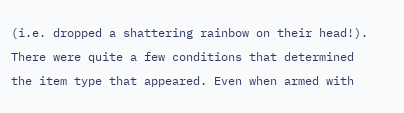(i.e. dropped a shattering rainbow on their head!). There were quite a few conditions that determined the item type that appeared. Even when armed with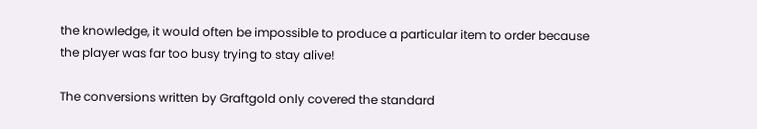the knowledge, it would often be impossible to produce a particular item to order because the player was far too busy trying to stay alive!

The conversions written by Graftgold only covered the standard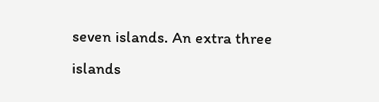seven islands. An extra three islands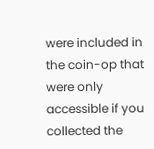were included in the coin-op that were only accessible if you collected the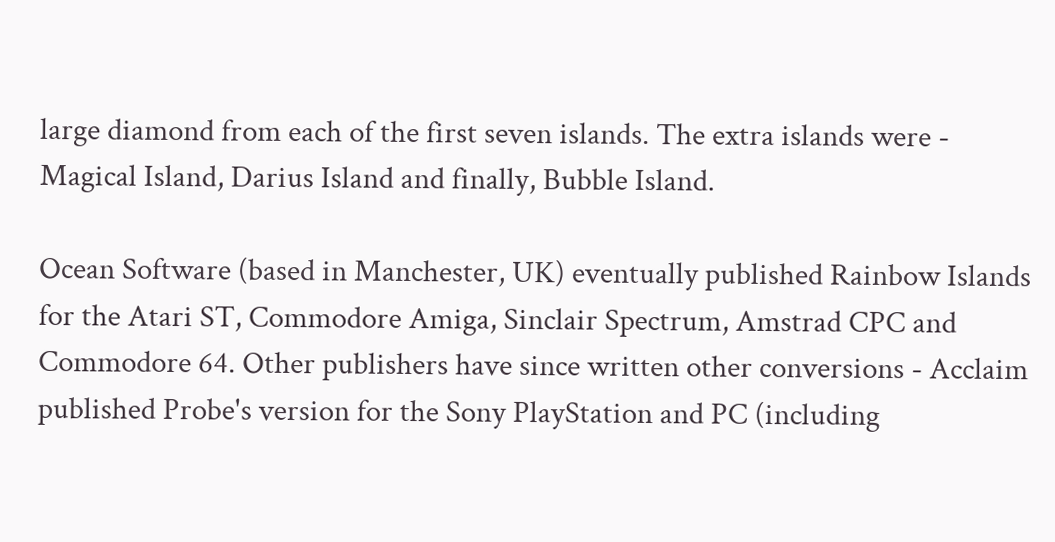large diamond from each of the first seven islands. The extra islands were - Magical Island, Darius Island and finally, Bubble Island.

Ocean Software (based in Manchester, UK) eventually published Rainbow Islands for the Atari ST, Commodore Amiga, Sinclair Spectrum, Amstrad CPC and Commodore 64. Other publishers have since written other conversions - Acclaim published Probe's version for the Sony PlayStation and PC (including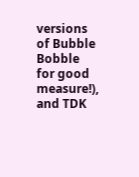versions of Bubble Bobble for good measure!), and TDK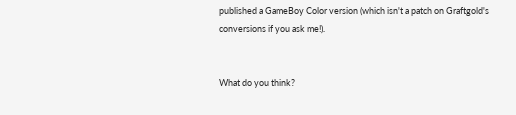published a GameBoy Color version (which isn't a patch on Graftgold's conversions if you ask me!).


What do you think?